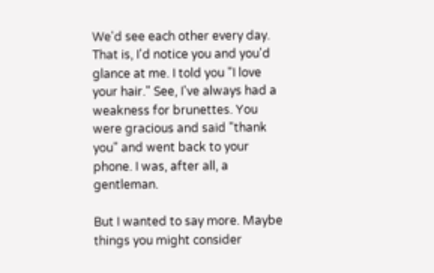We'd see each other every day. That is, I'd notice you and you'd glance at me. I told you "I love your hair." See, I've always had a weakness for brunettes. You were gracious and said "thank you" and went back to your phone. I was, after all, a gentleman.

But I wanted to say more. Maybe things you might consider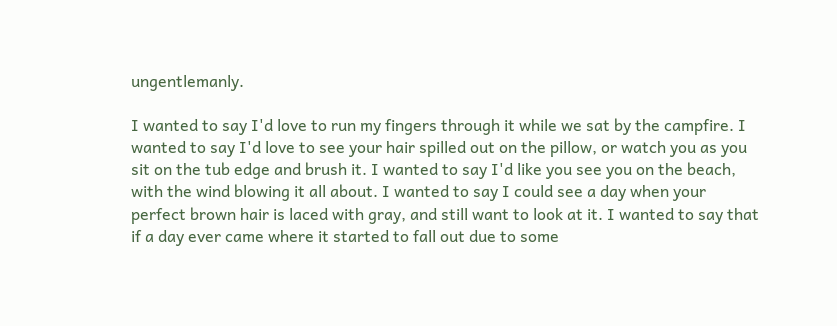ungentlemanly.

I wanted to say I'd love to run my fingers through it while we sat by the campfire. I wanted to say I'd love to see your hair spilled out on the pillow, or watch you as you sit on the tub edge and brush it. I wanted to say I'd like you see you on the beach, with the wind blowing it all about. I wanted to say I could see a day when your perfect brown hair is laced with gray, and still want to look at it. I wanted to say that if a day ever came where it started to fall out due to some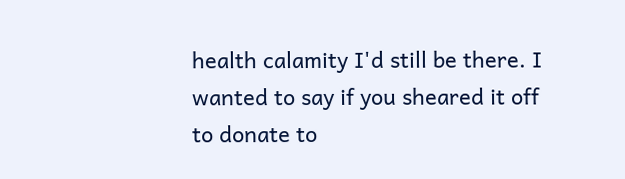health calamity I'd still be there. I wanted to say if you sheared it off to donate to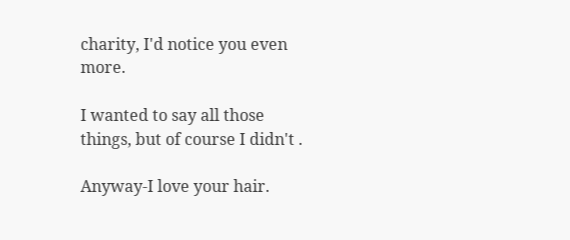charity, I'd notice you even more.

I wanted to say all those things, but of course I didn't .

Anyway-I love your hair.